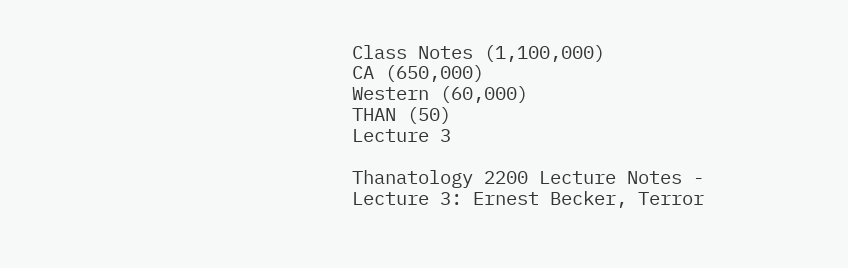Class Notes (1,100,000)
CA (650,000)
Western (60,000)
THAN (50)
Lecture 3

Thanatology 2200 Lecture Notes - Lecture 3: Ernest Becker, Terror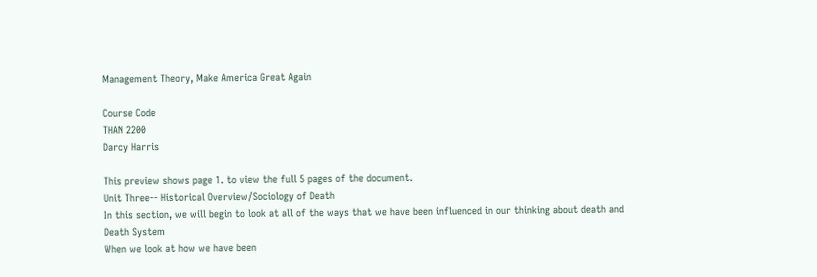Management Theory, Make America Great Again

Course Code
THAN 2200
Darcy Harris

This preview shows page 1. to view the full 5 pages of the document.
Unit Three-- Historical Overview/Sociology of Death
In this section, we will begin to look at all of the ways that we have been influenced in our thinking about death and
Death System
When we look at how we have been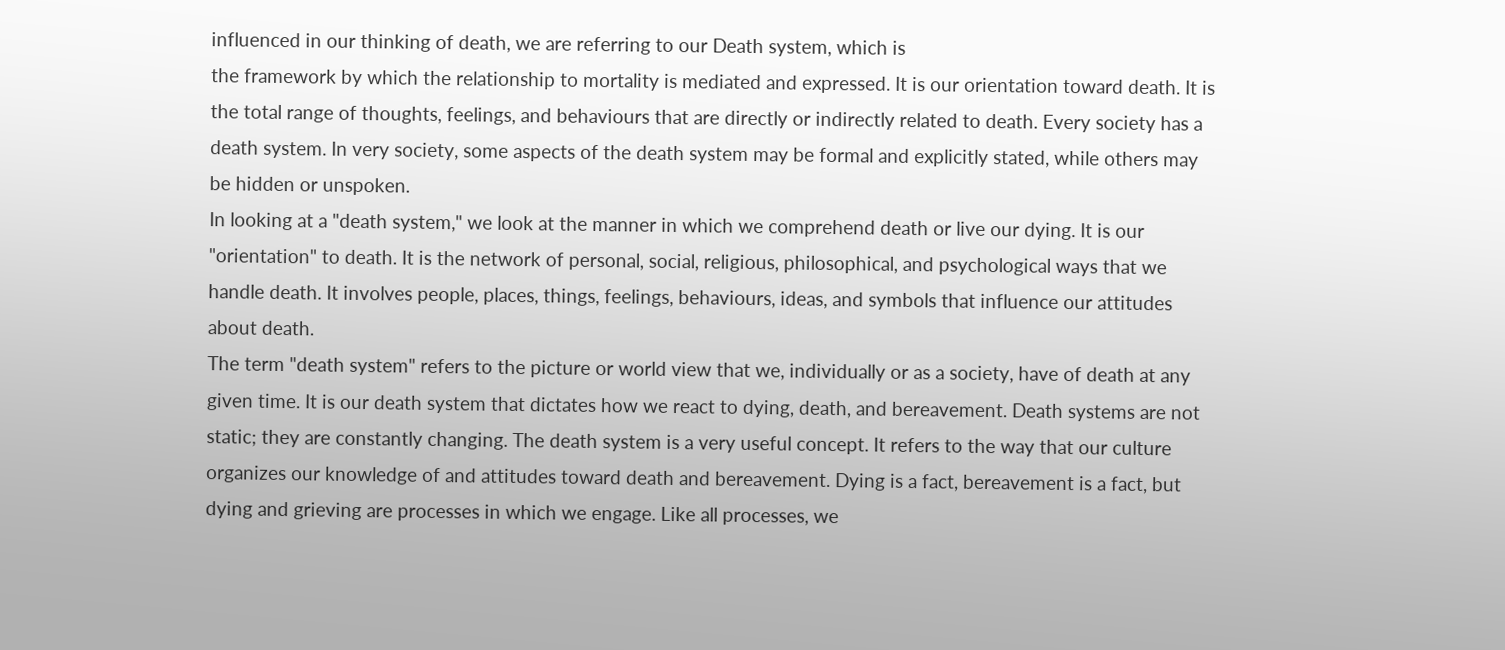influenced in our thinking of death, we are referring to our Death system, which is
the framework by which the relationship to mortality is mediated and expressed. It is our orientation toward death. It is
the total range of thoughts, feelings, and behaviours that are directly or indirectly related to death. Every society has a
death system. In very society, some aspects of the death system may be formal and explicitly stated, while others may
be hidden or unspoken.
In looking at a "death system," we look at the manner in which we comprehend death or live our dying. It is our
"orientation" to death. It is the network of personal, social, religious, philosophical, and psychological ways that we
handle death. It involves people, places, things, feelings, behaviours, ideas, and symbols that influence our attitudes
about death.
The term "death system" refers to the picture or world view that we, individually or as a society, have of death at any
given time. It is our death system that dictates how we react to dying, death, and bereavement. Death systems are not
static; they are constantly changing. The death system is a very useful concept. It refers to the way that our culture
organizes our knowledge of and attitudes toward death and bereavement. Dying is a fact, bereavement is a fact, but
dying and grieving are processes in which we engage. Like all processes, we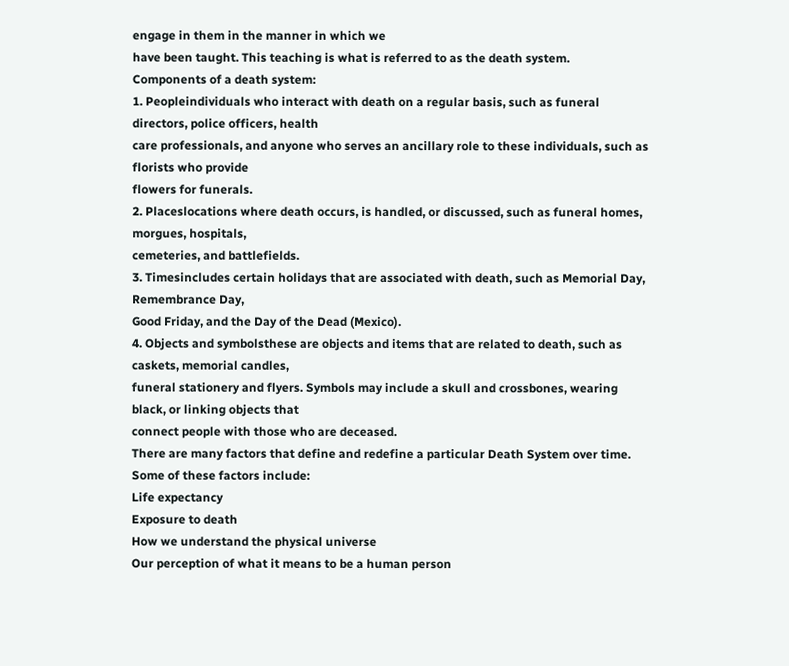engage in them in the manner in which we
have been taught. This teaching is what is referred to as the death system.
Components of a death system:
1. Peopleindividuals who interact with death on a regular basis, such as funeral directors, police officers, health
care professionals, and anyone who serves an ancillary role to these individuals, such as florists who provide
flowers for funerals.
2. Placeslocations where death occurs, is handled, or discussed, such as funeral homes, morgues, hospitals,
cemeteries, and battlefields.
3. Timesincludes certain holidays that are associated with death, such as Memorial Day, Remembrance Day,
Good Friday, and the Day of the Dead (Mexico).
4. Objects and symbolsthese are objects and items that are related to death, such as caskets, memorial candles,
funeral stationery and flyers. Symbols may include a skull and crossbones, wearing black, or linking objects that
connect people with those who are deceased.
There are many factors that define and redefine a particular Death System over time. Some of these factors include:
Life expectancy
Exposure to death
How we understand the physical universe
Our perception of what it means to be a human person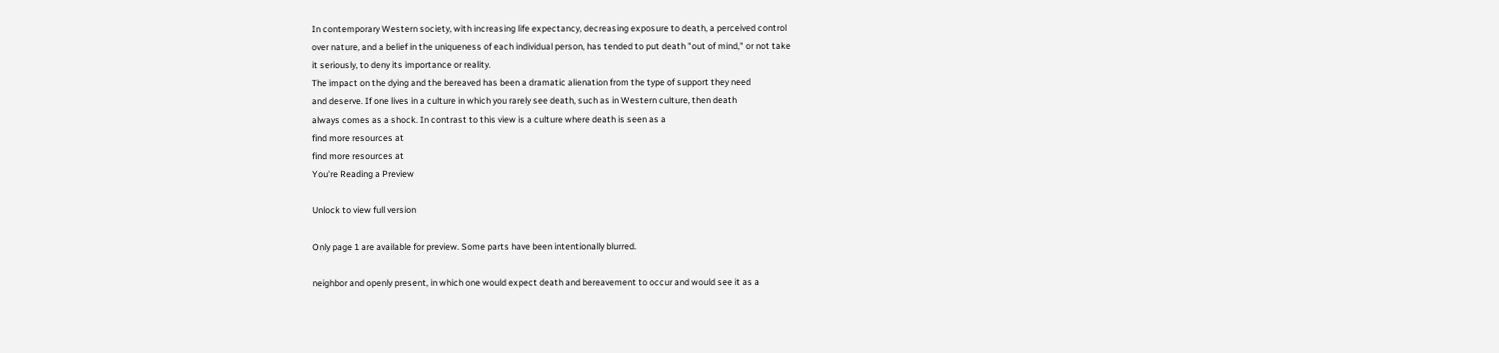In contemporary Western society, with increasing life expectancy, decreasing exposure to death, a perceived control
over nature, and a belief in the uniqueness of each individual person, has tended to put death "out of mind," or not take
it seriously, to deny its importance or reality.
The impact on the dying and the bereaved has been a dramatic alienation from the type of support they need
and deserve. If one lives in a culture in which you rarely see death, such as in Western culture, then death
always comes as a shock. In contrast to this view is a culture where death is seen as a
find more resources at
find more resources at
You're Reading a Preview

Unlock to view full version

Only page 1 are available for preview. Some parts have been intentionally blurred.

neighbor and openly present, in which one would expect death and bereavement to occur and would see it as a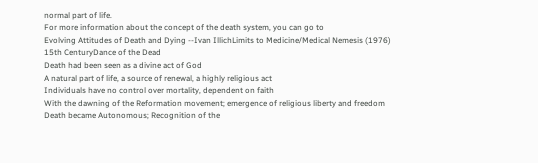normal part of life.
For more information about the concept of the death system, you can go to
Evolving Attitudes of Death and Dying --Ivan IllichLimits to Medicine/Medical Nemesis (1976)
15th CenturyDance of the Dead
Death had been seen as a divine act of God
A natural part of life, a source of renewal, a highly religious act
Individuals have no control over mortality, dependent on faith
With the dawning of the Reformation movement; emergence of religious liberty and freedom
Death became Autonomous; Recognition of the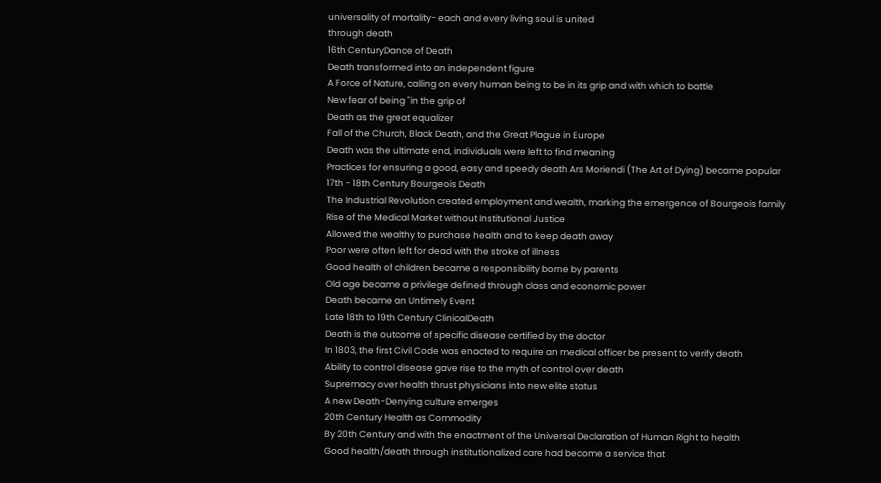universality of mortality- each and every living soul is united
through death
16th CenturyDance of Death
Death transformed into an independent figure
A Force of Nature, calling on every human being to be in its grip and with which to battle
New fear of being "in the grip of
Death as the great equalizer
Fall of the Church, Black Death, and the Great Plague in Europe
Death was the ultimate end, individuals were left to find meaning
Practices for ensuring a good, easy and speedy death Ars Moriendi (The Art of Dying) became popular
17th - 18th Century Bourgeois Death
The Industrial Revolution created employment and wealth, marking the emergence of Bourgeois family
Rise of the Medical Market without Institutional Justice
Allowed the wealthy to purchase health and to keep death away
Poor were often left for dead with the stroke of illness
Good health of children became a responsibility borne by parents
Old age became a privilege defined through class and economic power
Death became an Untimely Event
Late 18th to 19th Century ClinicalDeath
Death is the outcome of specific disease certified by the doctor
In 1803, the first Civil Code was enacted to require an medical officer be present to verify death
Ability to control disease gave rise to the myth of control over death
Supremacy over health thrust physicians into new elite status
A new Death-Denying culture emerges
20th Century Health as Commodity
By 20th Century and with the enactment of the Universal Declaration of Human Right to health
Good health/death through institutionalized care had become a service that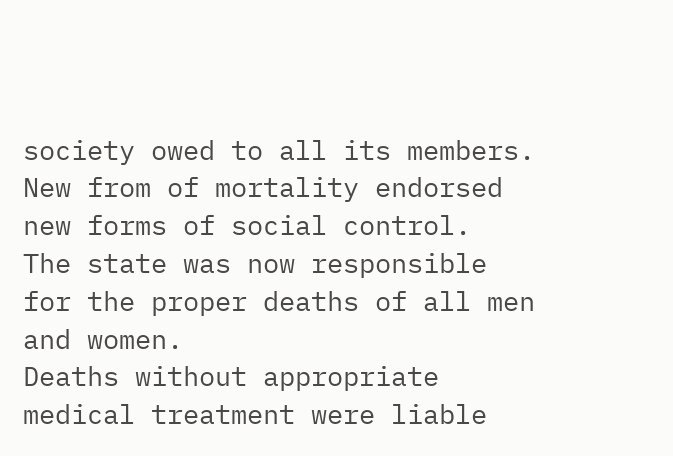society owed to all its members.
New from of mortality endorsed new forms of social control.
The state was now responsible for the proper deaths of all men and women.
Deaths without appropriate medical treatment were liable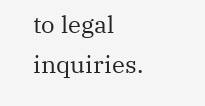to legal inquiries.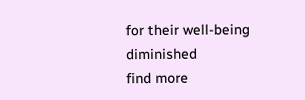for their well-being diminished
find more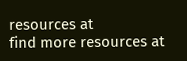resources at
find more resources at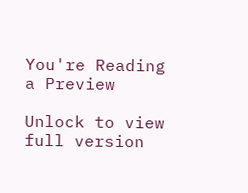You're Reading a Preview

Unlock to view full version